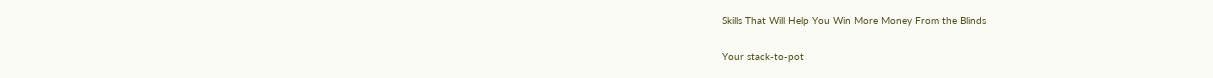Skills That Will Help You Win More Money From the Blinds

Your stack-to-pot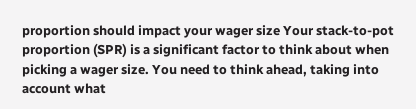proportion should impact your wager size Your stack-to-pot proportion (SPR) is a significant factor to think about when picking a wager size. You need to think ahead, taking into account what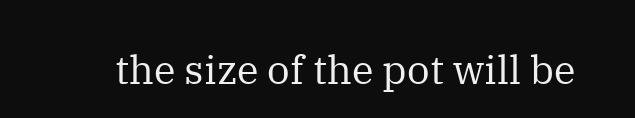the size of the pot will be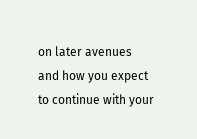on later avenues and how you expect to continue with your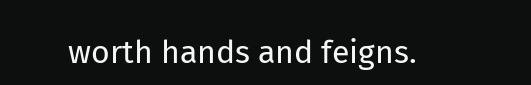worth hands and feigns.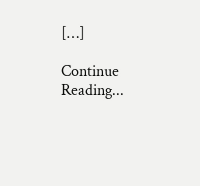[…]

Continue Reading...